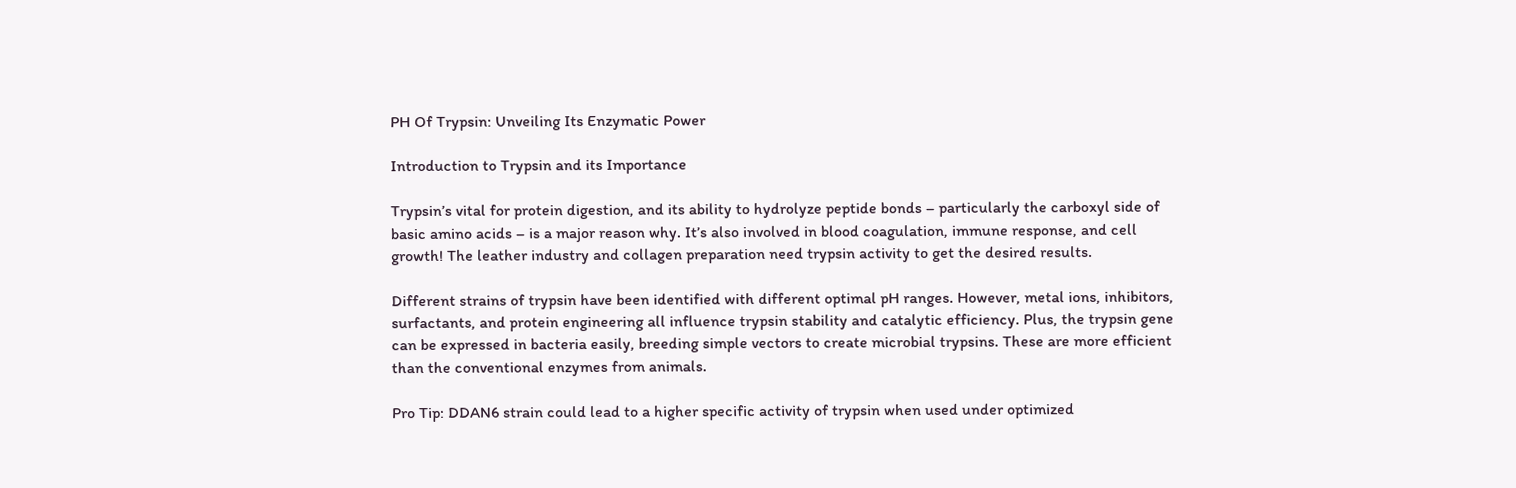PH Of Trypsin: Unveiling Its Enzymatic Power

Introduction to Trypsin and its Importance

Trypsin’s vital for protein digestion, and its ability to hydrolyze peptide bonds – particularly the carboxyl side of basic amino acids – is a major reason why. It’s also involved in blood coagulation, immune response, and cell growth! The leather industry and collagen preparation need trypsin activity to get the desired results.

Different strains of trypsin have been identified with different optimal pH ranges. However, metal ions, inhibitors, surfactants, and protein engineering all influence trypsin stability and catalytic efficiency. Plus, the trypsin gene can be expressed in bacteria easily, breeding simple vectors to create microbial trypsins. These are more efficient than the conventional enzymes from animals.

Pro Tip: DDAN6 strain could lead to a higher specific activity of trypsin when used under optimized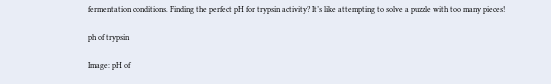fermentation conditions. Finding the perfect pH for trypsin activity? It’s like attempting to solve a puzzle with too many pieces!

ph of trypsin

Image: pH of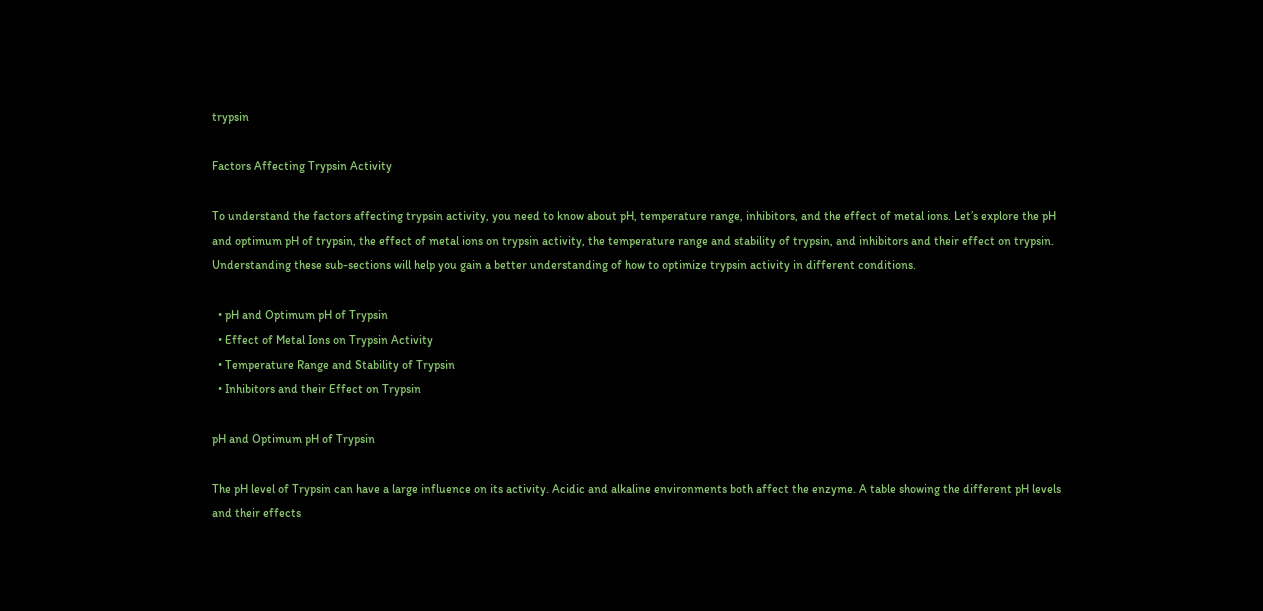trypsin

Factors Affecting Trypsin Activity

To understand the factors affecting trypsin activity, you need to know about pH, temperature range, inhibitors, and the effect of metal ions. Let’s explore the pH and optimum pH of trypsin, the effect of metal ions on trypsin activity, the temperature range and stability of trypsin, and inhibitors and their effect on trypsin. Understanding these sub-sections will help you gain a better understanding of how to optimize trypsin activity in different conditions.

  • pH and Optimum pH of Trypsin
  • Effect of Metal Ions on Trypsin Activity
  • Temperature Range and Stability of Trypsin
  • Inhibitors and their Effect on Trypsin

pH and Optimum pH of Trypsin

The pH level of Trypsin can have a large influence on its activity. Acidic and alkaline environments both affect the enzyme. A table showing the different pH levels and their effects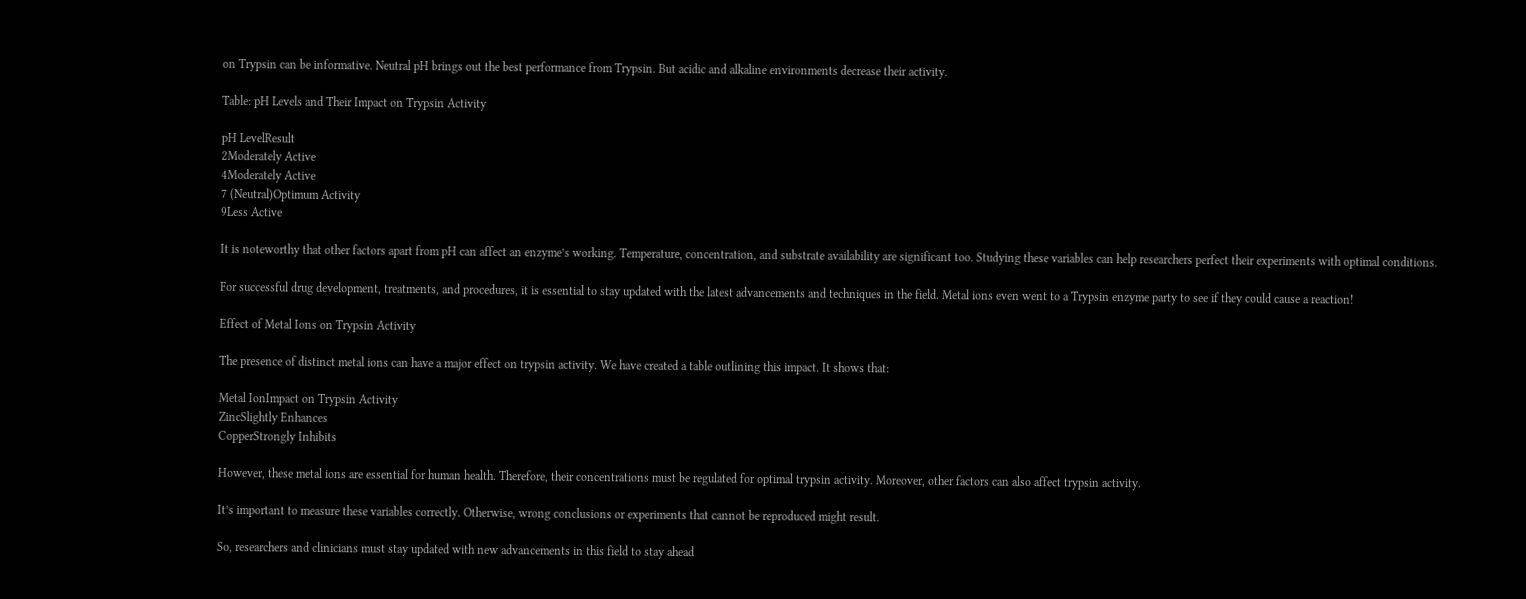on Trypsin can be informative. Neutral pH brings out the best performance from Trypsin. But acidic and alkaline environments decrease their activity.

Table: pH Levels and Their Impact on Trypsin Activity

pH LevelResult
2Moderately Active
4Moderately Active
7 (Neutral)Optimum Activity
9Less Active

It is noteworthy that other factors apart from pH can affect an enzyme’s working. Temperature, concentration, and substrate availability are significant too. Studying these variables can help researchers perfect their experiments with optimal conditions.

For successful drug development, treatments, and procedures, it is essential to stay updated with the latest advancements and techniques in the field. Metal ions even went to a Trypsin enzyme party to see if they could cause a reaction!

Effect of Metal Ions on Trypsin Activity

The presence of distinct metal ions can have a major effect on trypsin activity. We have created a table outlining this impact. It shows that:

Metal IonImpact on Trypsin Activity
ZincSlightly Enhances
CopperStrongly Inhibits

However, these metal ions are essential for human health. Therefore, their concentrations must be regulated for optimal trypsin activity. Moreover, other factors can also affect trypsin activity.

It’s important to measure these variables correctly. Otherwise, wrong conclusions or experiments that cannot be reproduced might result.

So, researchers and clinicians must stay updated with new advancements in this field to stay ahead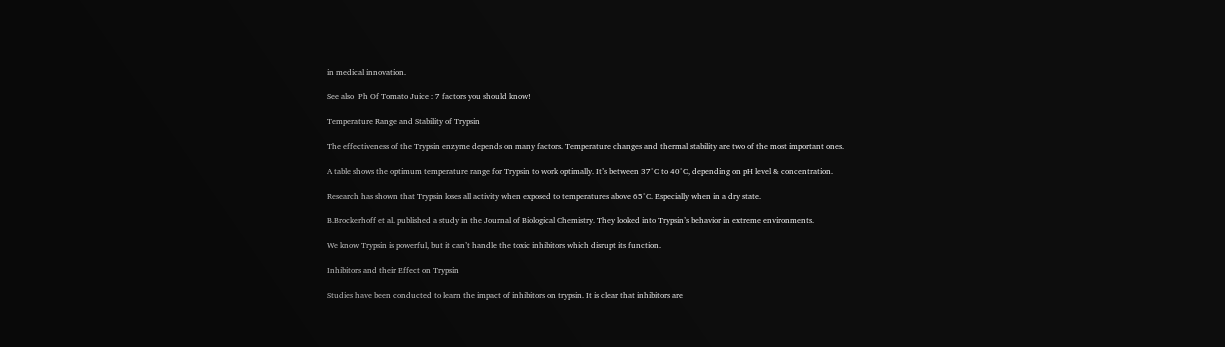in medical innovation.

See also  Ph Of Tomato Juice : 7 factors you should know!

Temperature Range and Stability of Trypsin

The effectiveness of the Trypsin enzyme depends on many factors. Temperature changes and thermal stability are two of the most important ones.

A table shows the optimum temperature range for Trypsin to work optimally. It’s between 37°C to 40°C, depending on pH level & concentration.

Research has shown that Trypsin loses all activity when exposed to temperatures above 65°C. Especially when in a dry state.

B.Brockerhoff et al. published a study in the Journal of Biological Chemistry. They looked into Trypsin’s behavior in extreme environments.

We know Trypsin is powerful, but it can’t handle the toxic inhibitors which disrupt its function.

Inhibitors and their Effect on Trypsin

Studies have been conducted to learn the impact of inhibitors on trypsin. It is clear that inhibitors are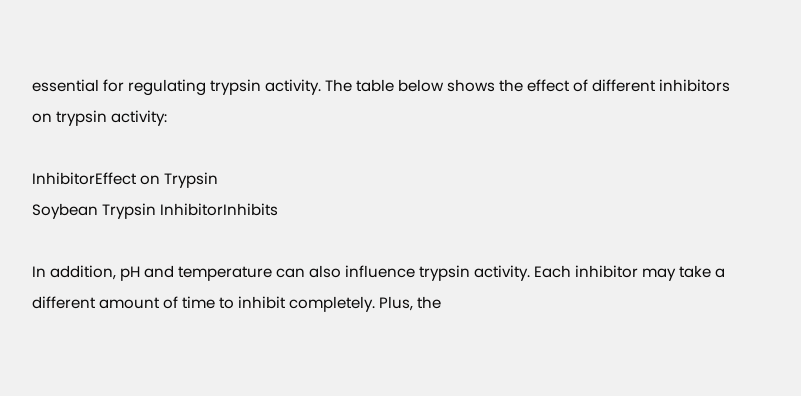essential for regulating trypsin activity. The table below shows the effect of different inhibitors on trypsin activity:

InhibitorEffect on Trypsin
Soybean Trypsin InhibitorInhibits

In addition, pH and temperature can also influence trypsin activity. Each inhibitor may take a different amount of time to inhibit completely. Plus, the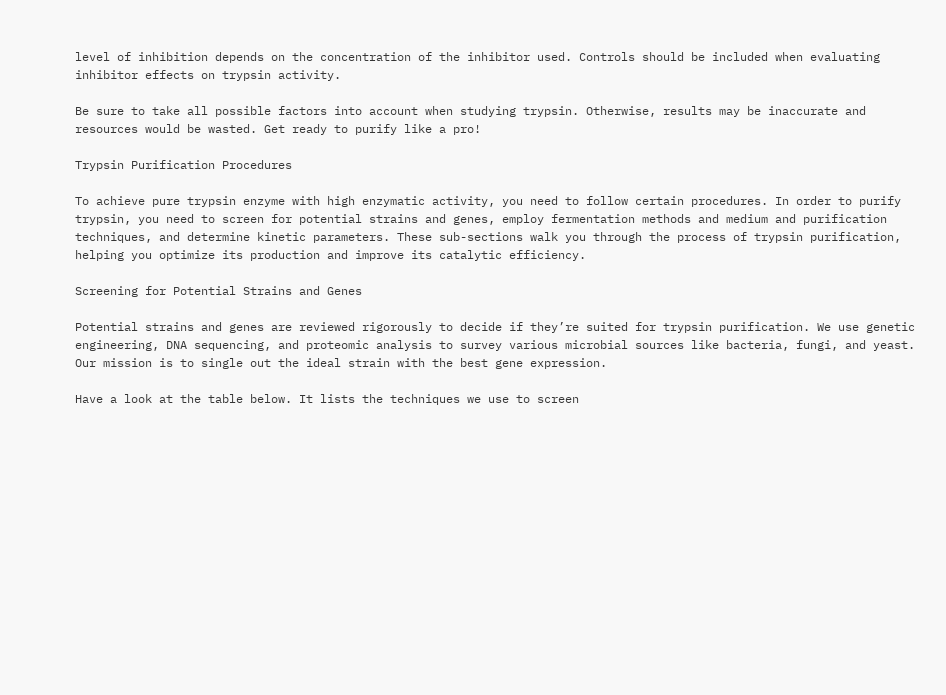level of inhibition depends on the concentration of the inhibitor used. Controls should be included when evaluating inhibitor effects on trypsin activity.

Be sure to take all possible factors into account when studying trypsin. Otherwise, results may be inaccurate and resources would be wasted. Get ready to purify like a pro!

Trypsin Purification Procedures

To achieve pure trypsin enzyme with high enzymatic activity, you need to follow certain procedures. In order to purify trypsin, you need to screen for potential strains and genes, employ fermentation methods and medium and purification techniques, and determine kinetic parameters. These sub-sections walk you through the process of trypsin purification, helping you optimize its production and improve its catalytic efficiency.

Screening for Potential Strains and Genes

Potential strains and genes are reviewed rigorously to decide if they’re suited for trypsin purification. We use genetic engineering, DNA sequencing, and proteomic analysis to survey various microbial sources like bacteria, fungi, and yeast. Our mission is to single out the ideal strain with the best gene expression.

Have a look at the table below. It lists the techniques we use to screen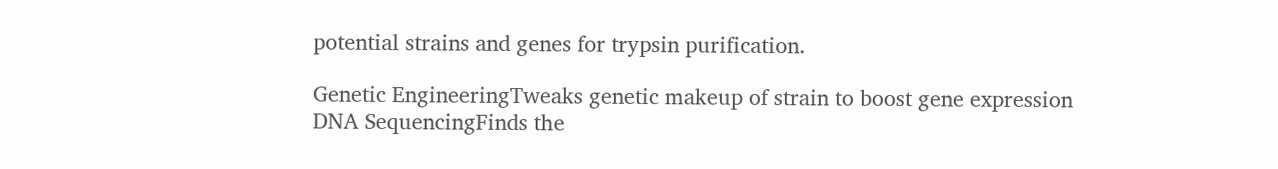potential strains and genes for trypsin purification.

Genetic EngineeringTweaks genetic makeup of strain to boost gene expression
DNA SequencingFinds the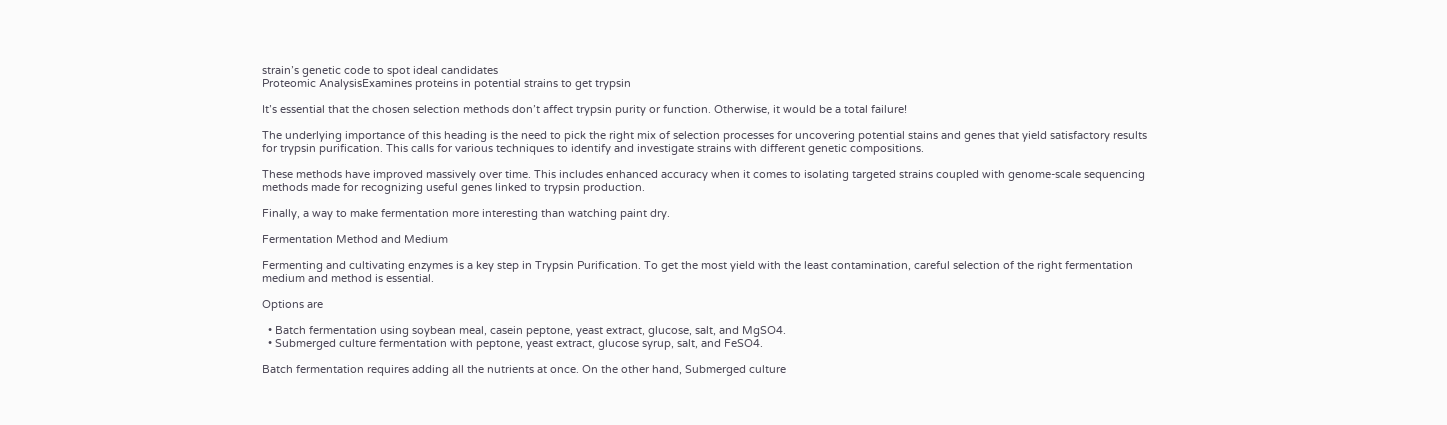strain’s genetic code to spot ideal candidates
Proteomic AnalysisExamines proteins in potential strains to get trypsin

It’s essential that the chosen selection methods don’t affect trypsin purity or function. Otherwise, it would be a total failure!

The underlying importance of this heading is the need to pick the right mix of selection processes for uncovering potential stains and genes that yield satisfactory results for trypsin purification. This calls for various techniques to identify and investigate strains with different genetic compositions.

These methods have improved massively over time. This includes enhanced accuracy when it comes to isolating targeted strains coupled with genome-scale sequencing methods made for recognizing useful genes linked to trypsin production.

Finally, a way to make fermentation more interesting than watching paint dry.

Fermentation Method and Medium

Fermenting and cultivating enzymes is a key step in Trypsin Purification. To get the most yield with the least contamination, careful selection of the right fermentation medium and method is essential.

Options are

  • Batch fermentation using soybean meal, casein peptone, yeast extract, glucose, salt, and MgSO4.
  • Submerged culture fermentation with peptone, yeast extract, glucose syrup, salt, and FeSO4.

Batch fermentation requires adding all the nutrients at once. On the other hand, Submerged culture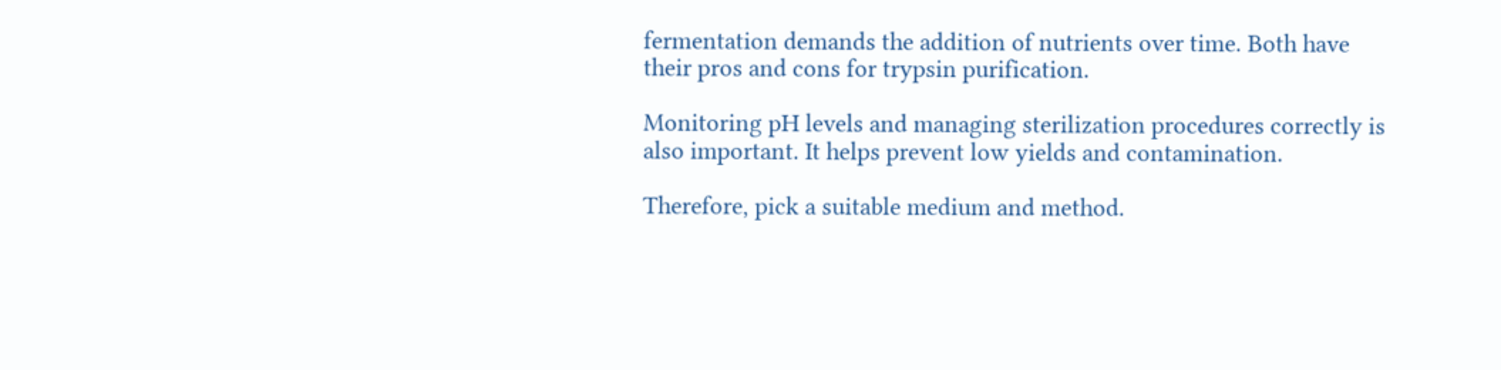fermentation demands the addition of nutrients over time. Both have their pros and cons for trypsin purification.

Monitoring pH levels and managing sterilization procedures correctly is also important. It helps prevent low yields and contamination.

Therefore, pick a suitable medium and method.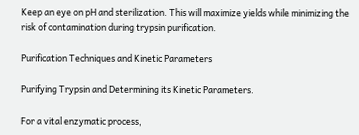Keep an eye on pH and sterilization. This will maximize yields while minimizing the risk of contamination during trypsin purification.

Purification Techniques and Kinetic Parameters

Purifying Trypsin and Determining its Kinetic Parameters.

For a vital enzymatic process,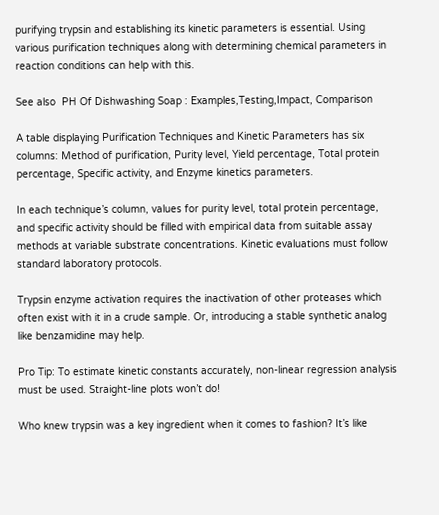purifying trypsin and establishing its kinetic parameters is essential. Using various purification techniques along with determining chemical parameters in reaction conditions can help with this.

See also  PH Of Dishwashing Soap : Examples,Testing,Impact, Comparison

A table displaying Purification Techniques and Kinetic Parameters has six columns: Method of purification, Purity level, Yield percentage, Total protein percentage, Specific activity, and Enzyme kinetics parameters.

In each technique’s column, values for purity level, total protein percentage, and specific activity should be filled with empirical data from suitable assay methods at variable substrate concentrations. Kinetic evaluations must follow standard laboratory protocols.

Trypsin enzyme activation requires the inactivation of other proteases which often exist with it in a crude sample. Or, introducing a stable synthetic analog like benzamidine may help.

Pro Tip: To estimate kinetic constants accurately, non-linear regression analysis must be used. Straight-line plots won’t do!

Who knew trypsin was a key ingredient when it comes to fashion? It’s like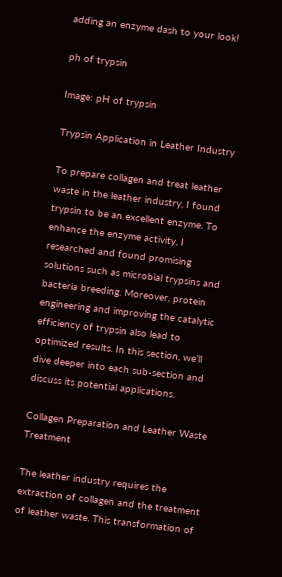adding an enzyme dash to your look!

ph of trypsin

Image: pH of trypsin

Trypsin Application in Leather Industry

To prepare collagen and treat leather waste in the leather industry, I found trypsin to be an excellent enzyme. To enhance the enzyme activity, I researched and found promising solutions such as microbial trypsins and bacteria breeding. Moreover, protein engineering and improving the catalytic efficiency of trypsin also lead to optimized results. In this section, we’ll dive deeper into each sub-section and discuss its potential applications.

Collagen Preparation and Leather Waste Treatment

The leather industry requires the extraction of collagen and the treatment of leather waste. This transformation of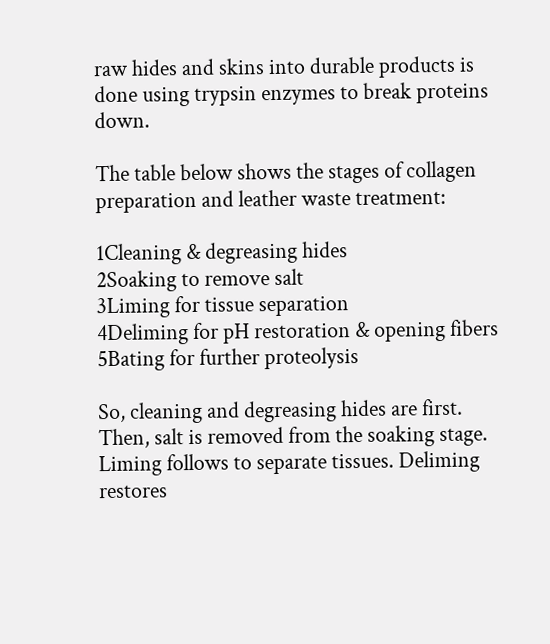raw hides and skins into durable products is done using trypsin enzymes to break proteins down.

The table below shows the stages of collagen preparation and leather waste treatment:

1Cleaning & degreasing hides
2Soaking to remove salt
3Liming for tissue separation
4Deliming for pH restoration & opening fibers
5Bating for further proteolysis

So, cleaning and degreasing hides are first. Then, salt is removed from the soaking stage. Liming follows to separate tissues. Deliming restores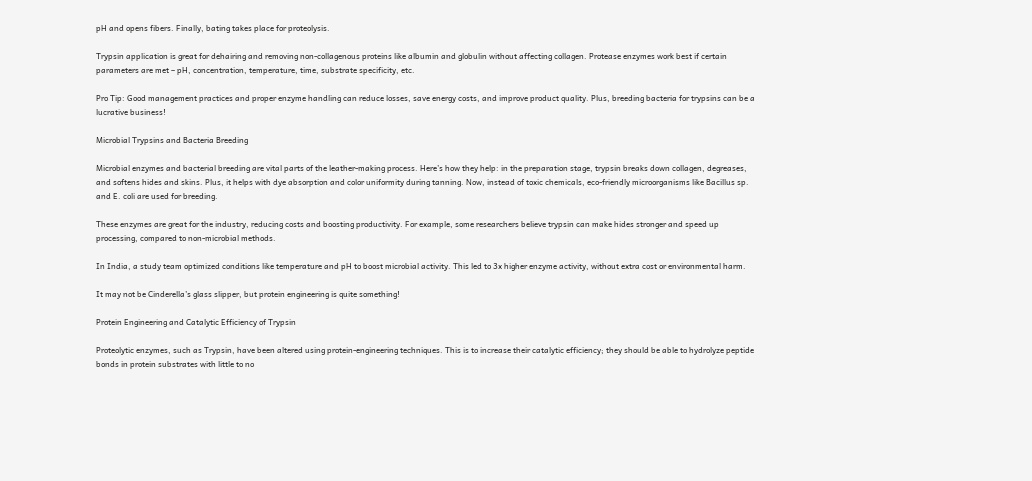pH and opens fibers. Finally, bating takes place for proteolysis.

Trypsin application is great for dehairing and removing non-collagenous proteins like albumin and globulin without affecting collagen. Protease enzymes work best if certain parameters are met – pH, concentration, temperature, time, substrate specificity, etc.

Pro Tip: Good management practices and proper enzyme handling can reduce losses, save energy costs, and improve product quality. Plus, breeding bacteria for trypsins can be a lucrative business!

Microbial Trypsins and Bacteria Breeding

Microbial enzymes and bacterial breeding are vital parts of the leather-making process. Here’s how they help: in the preparation stage, trypsin breaks down collagen, degreases, and softens hides and skins. Plus, it helps with dye absorption and color uniformity during tanning. Now, instead of toxic chemicals, eco-friendly microorganisms like Bacillus sp. and E. coli are used for breeding.

These enzymes are great for the industry, reducing costs and boosting productivity. For example, some researchers believe trypsin can make hides stronger and speed up processing, compared to non-microbial methods.

In India, a study team optimized conditions like temperature and pH to boost microbial activity. This led to 3x higher enzyme activity, without extra cost or environmental harm.

It may not be Cinderella’s glass slipper, but protein engineering is quite something!

Protein Engineering and Catalytic Efficiency of Trypsin

Proteolytic enzymes, such as Trypsin, have been altered using protein-engineering techniques. This is to increase their catalytic efficiency; they should be able to hydrolyze peptide bonds in protein substrates with little to no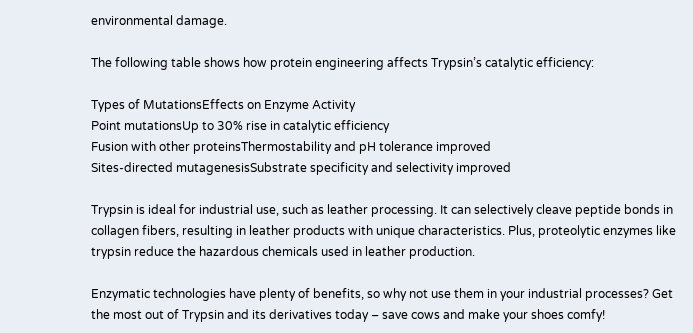environmental damage.

The following table shows how protein engineering affects Trypsin’s catalytic efficiency:

Types of MutationsEffects on Enzyme Activity
Point mutationsUp to 30% rise in catalytic efficiency
Fusion with other proteinsThermostability and pH tolerance improved
Sites-directed mutagenesisSubstrate specificity and selectivity improved

Trypsin is ideal for industrial use, such as leather processing. It can selectively cleave peptide bonds in collagen fibers, resulting in leather products with unique characteristics. Plus, proteolytic enzymes like trypsin reduce the hazardous chemicals used in leather production.

Enzymatic technologies have plenty of benefits, so why not use them in your industrial processes? Get the most out of Trypsin and its derivatives today – save cows and make your shoes comfy!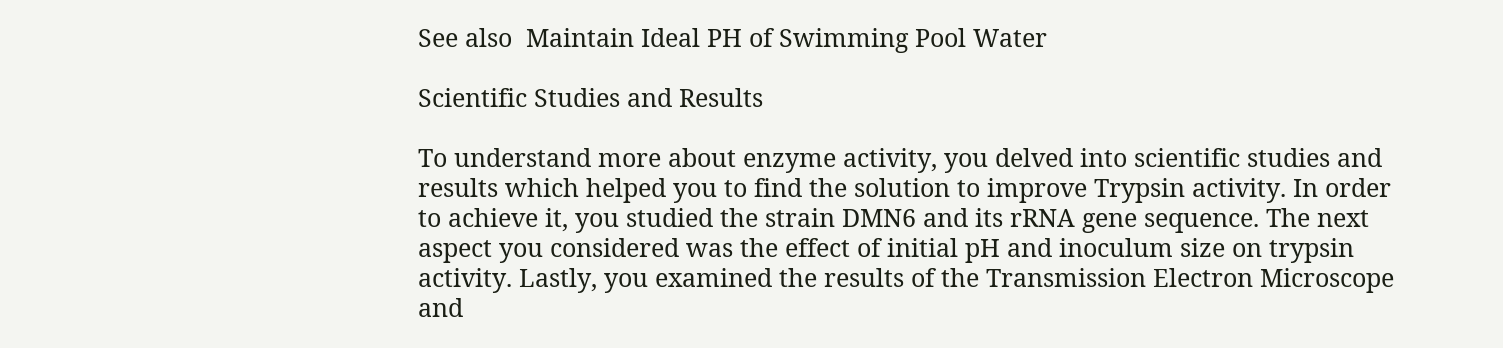See also  Maintain Ideal PH of Swimming Pool Water

Scientific Studies and Results

To understand more about enzyme activity, you delved into scientific studies and results which helped you to find the solution to improve Trypsin activity. In order to achieve it, you studied the strain DMN6 and its rRNA gene sequence. The next aspect you considered was the effect of initial pH and inoculum size on trypsin activity. Lastly, you examined the results of the Transmission Electron Microscope and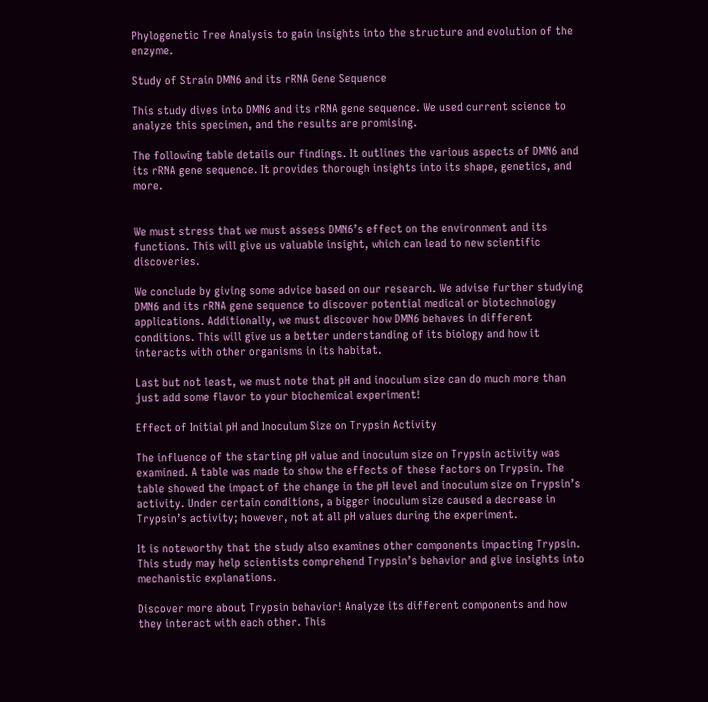Phylogenetic Tree Analysis to gain insights into the structure and evolution of the enzyme.

Study of Strain DMN6 and its rRNA Gene Sequence

This study dives into DMN6 and its rRNA gene sequence. We used current science to analyze this specimen, and the results are promising.

The following table details our findings. It outlines the various aspects of DMN6 and its rRNA gene sequence. It provides thorough insights into its shape, genetics, and more.


We must stress that we must assess DMN6’s effect on the environment and its functions. This will give us valuable insight, which can lead to new scientific discoveries.

We conclude by giving some advice based on our research. We advise further studying DMN6 and its rRNA gene sequence to discover potential medical or biotechnology applications. Additionally, we must discover how DMN6 behaves in different conditions. This will give us a better understanding of its biology and how it interacts with other organisms in its habitat.

Last but not least, we must note that pH and inoculum size can do much more than just add some flavor to your biochemical experiment!

Effect of Initial pH and Inoculum Size on Trypsin Activity

The influence of the starting pH value and inoculum size on Trypsin activity was examined. A table was made to show the effects of these factors on Trypsin. The table showed the impact of the change in the pH level and inoculum size on Trypsin’s activity. Under certain conditions, a bigger inoculum size caused a decrease in Trypsin’s activity; however, not at all pH values during the experiment.

It is noteworthy that the study also examines other components impacting Trypsin. This study may help scientists comprehend Trypsin’s behavior and give insights into mechanistic explanations.

Discover more about Trypsin behavior! Analyze its different components and how they interact with each other. This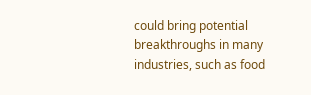could bring potential breakthroughs in many industries, such as food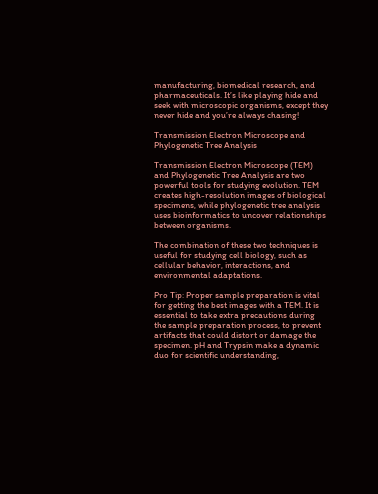manufacturing, biomedical research, and pharmaceuticals. It’s like playing hide and seek with microscopic organisms, except they never hide and you’re always chasing!

Transmission Electron Microscope and Phylogenetic Tree Analysis

Transmission Electron Microscope (TEM) and Phylogenetic Tree Analysis are two powerful tools for studying evolution. TEM creates high-resolution images of biological specimens, while phylogenetic tree analysis uses bioinformatics to uncover relationships between organisms.

The combination of these two techniques is useful for studying cell biology, such as cellular behavior, interactions, and environmental adaptations.

Pro Tip: Proper sample preparation is vital for getting the best images with a TEM. It is essential to take extra precautions during the sample preparation process, to prevent artifacts that could distort or damage the specimen. pH and Trypsin make a dynamic duo for scientific understanding,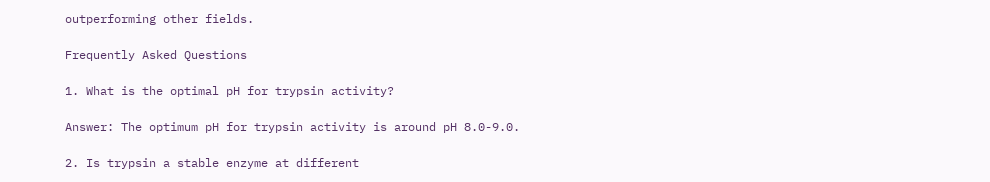outperforming other fields.

Frequently Asked Questions

1. What is the optimal pH for trypsin activity?

Answer: The optimum pH for trypsin activity is around pH 8.0-9.0.

2. Is trypsin a stable enzyme at different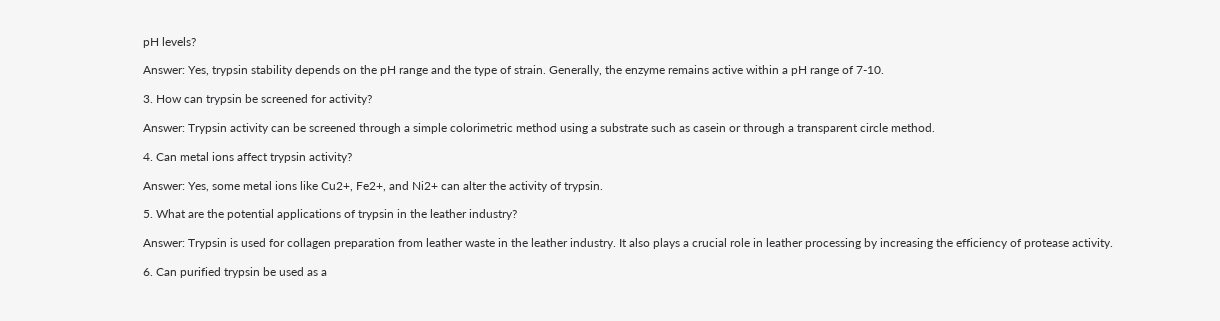pH levels?

Answer: Yes, trypsin stability depends on the pH range and the type of strain. Generally, the enzyme remains active within a pH range of 7-10.

3. How can trypsin be screened for activity?

Answer: Trypsin activity can be screened through a simple colorimetric method using a substrate such as casein or through a transparent circle method.

4. Can metal ions affect trypsin activity?

Answer: Yes, some metal ions like Cu2+, Fe2+, and Ni2+ can alter the activity of trypsin.

5. What are the potential applications of trypsin in the leather industry?

Answer: Trypsin is used for collagen preparation from leather waste in the leather industry. It also plays a crucial role in leather processing by increasing the efficiency of protease activity.

6. Can purified trypsin be used as a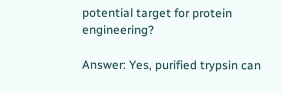potential target for protein engineering?

Answer: Yes, purified trypsin can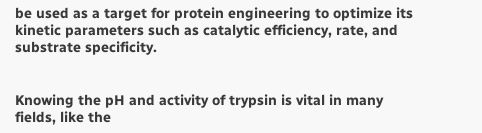be used as a target for protein engineering to optimize its kinetic parameters such as catalytic efficiency, rate, and substrate specificity.


Knowing the pH and activity of trypsin is vital in many fields, like the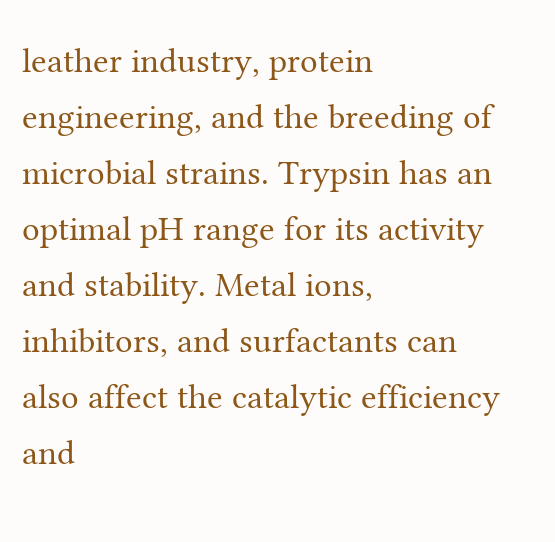leather industry, protein engineering, and the breeding of microbial strains. Trypsin has an optimal pH range for its activity and stability. Metal ions, inhibitors, and surfactants can also affect the catalytic efficiency and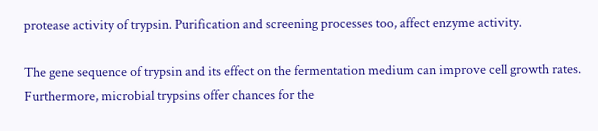protease activity of trypsin. Purification and screening processes too, affect enzyme activity.

The gene sequence of trypsin and its effect on the fermentation medium can improve cell growth rates. Furthermore, microbial trypsins offer chances for the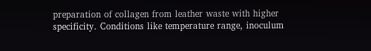preparation of collagen from leather waste with higher specificity. Conditions like temperature range, inoculum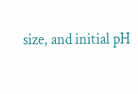size, and initial pH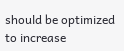should be optimized to increase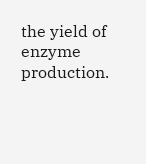the yield of enzyme production.